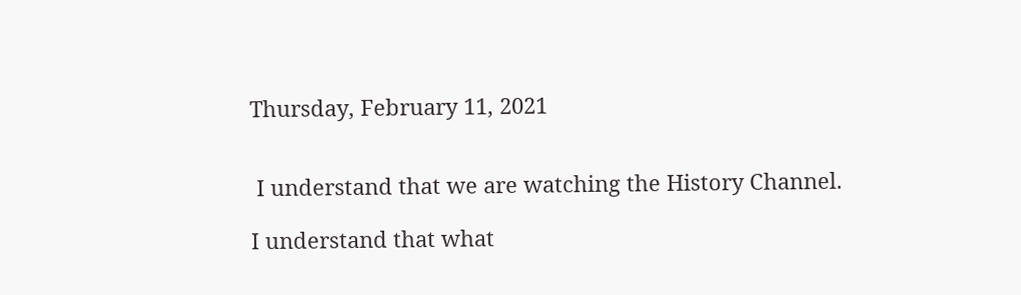Thursday, February 11, 2021


 I understand that we are watching the History Channel.

I understand that what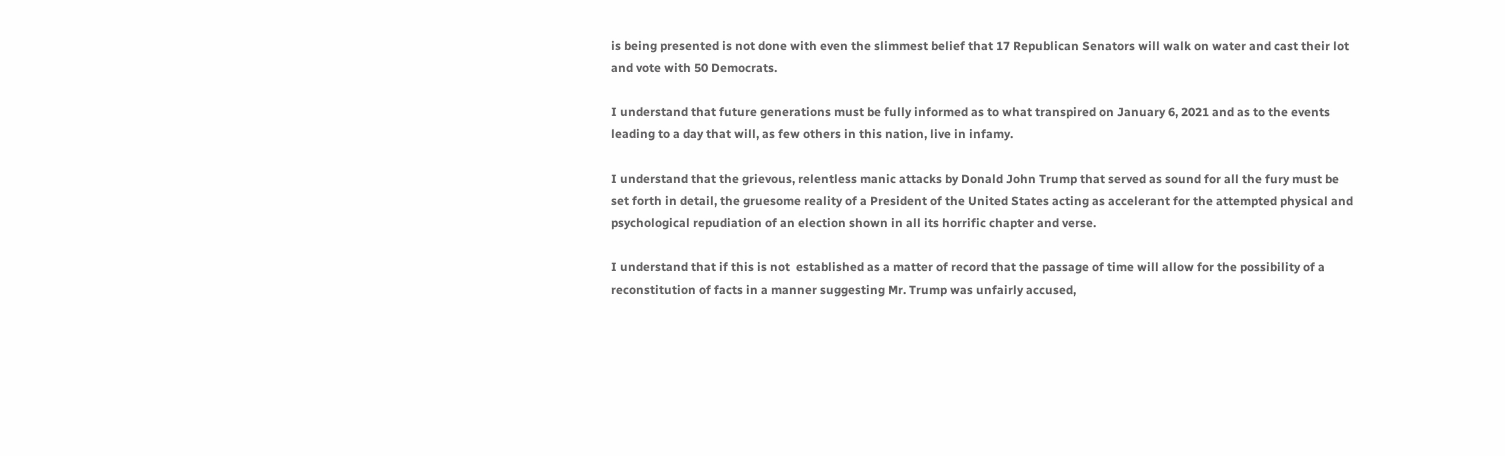is being presented is not done with even the slimmest belief that 17 Republican Senators will walk on water and cast their lot and vote with 50 Democrats.

I understand that future generations must be fully informed as to what transpired on January 6, 2021 and as to the events leading to a day that will, as few others in this nation, live in infamy.

I understand that the grievous, relentless manic attacks by Donald John Trump that served as sound for all the fury must be set forth in detail, the gruesome reality of a President of the United States acting as accelerant for the attempted physical and psychological repudiation of an election shown in all its horrific chapter and verse.

I understand that if this is not  established as a matter of record that the passage of time will allow for the possibility of a reconstitution of facts in a manner suggesting Mr. Trump was unfairly accused,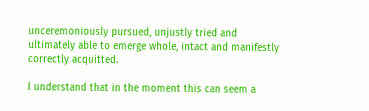unceremoniously pursued, unjustly tried and ultimately able to emerge whole, intact and manifestly correctly acquitted.

I understand that in the moment this can seem a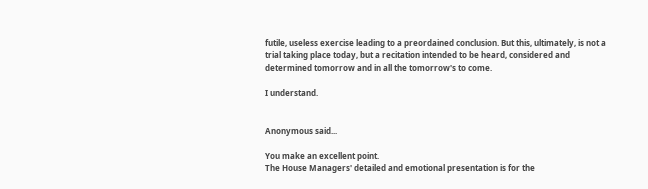futile, useless exercise leading to a preordained conclusion. But this, ultimately, is not a trial taking place today, but a recitation intended to be heard, considered and determined tomorrow and in all the tomorrow's to come.

I understand.


Anonymous said...

You make an excellent point.
The House Managers' detailed and emotional presentation is for the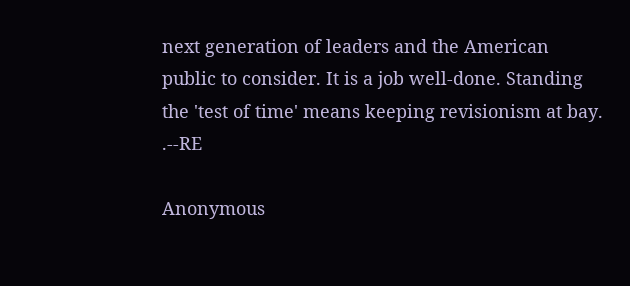next generation of leaders and the American public to consider. It is a job well-done. Standing the 'test of time' means keeping revisionism at bay. .--RE

Anonymous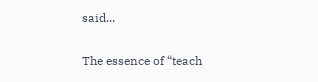said...

The essence of “teach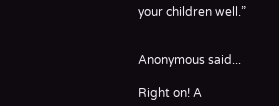your children well.”


Anonymous said...

Right on! A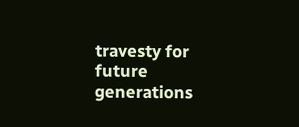travesty for future generations